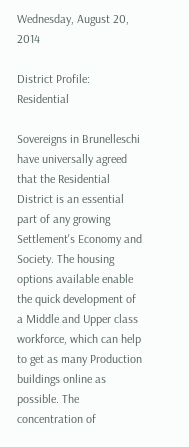Wednesday, August 20, 2014

District Profile: Residential

Sovereigns in Brunelleschi have universally agreed that the Residential District is an essential part of any growing Settlement's Economy and Society. The housing options available enable the quick development of a Middle and Upper class workforce, which can help to get as many Production buildings online as possible. The concentration of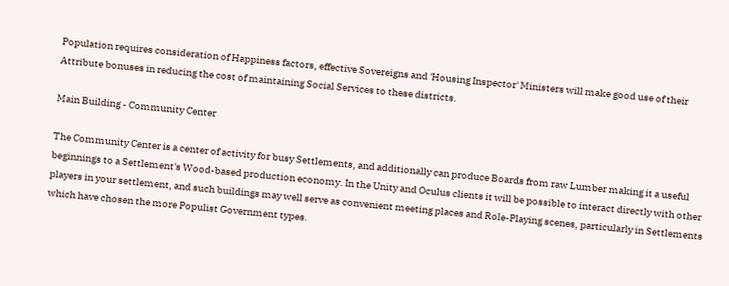Population requires consideration of Happiness factors, effective Sovereigns and 'Housing Inspector' Ministers will make good use of their Attribute bonuses in reducing the cost of maintaining Social Services to these districts.

Main Building - Community Center

The Community Center is a center of activity for busy Settlements, and additionally can produce Boards from raw Lumber making it a useful beginnings to a Settlement's Wood-based production economy. In the Unity and Oculus clients it will be possible to interact directly with other players in your settlement, and such buildings may well serve as convenient meeting places and Role-Playing scenes, particularly in Settlements which have chosen the more Populist Government types.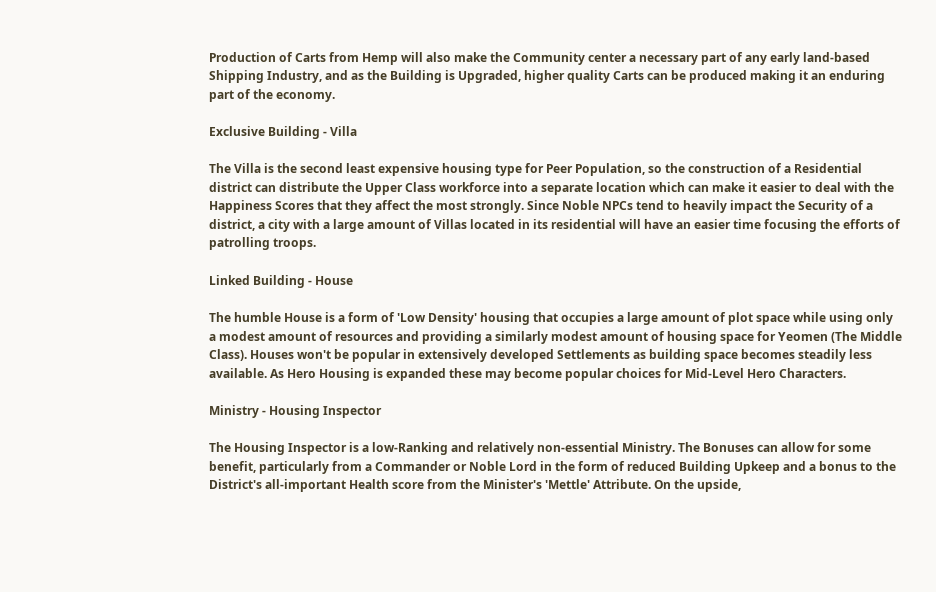Production of Carts from Hemp will also make the Community center a necessary part of any early land-based Shipping Industry, and as the Building is Upgraded, higher quality Carts can be produced making it an enduring part of the economy.

Exclusive Building - Villa

The Villa is the second least expensive housing type for Peer Population, so the construction of a Residential district can distribute the Upper Class workforce into a separate location which can make it easier to deal with the Happiness Scores that they affect the most strongly. Since Noble NPCs tend to heavily impact the Security of a district, a city with a large amount of Villas located in its residential will have an easier time focusing the efforts of patrolling troops.

Linked Building - House

The humble House is a form of 'Low Density' housing that occupies a large amount of plot space while using only a modest amount of resources and providing a similarly modest amount of housing space for Yeomen (The Middle Class). Houses won't be popular in extensively developed Settlements as building space becomes steadily less available. As Hero Housing is expanded these may become popular choices for Mid-Level Hero Characters.

Ministry - Housing Inspector

The Housing Inspector is a low-Ranking and relatively non-essential Ministry. The Bonuses can allow for some benefit, particularly from a Commander or Noble Lord in the form of reduced Building Upkeep and a bonus to the District's all-important Health score from the Minister's 'Mettle' Attribute. On the upside,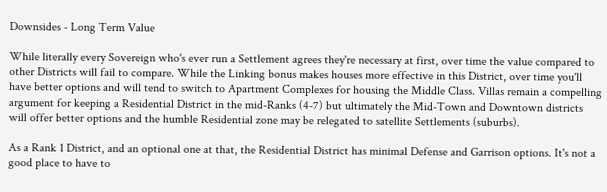Downsides - Long Term Value

While literally every Sovereign who's ever run a Settlement agrees they're necessary at first, over time the value compared to other Districts will fail to compare. While the Linking bonus makes houses more effective in this District, over time you'll have better options and will tend to switch to Apartment Complexes for housing the Middle Class. Villas remain a compelling argument for keeping a Residential District in the mid-Ranks (4-7) but ultimately the Mid-Town and Downtown districts will offer better options and the humble Residential zone may be relegated to satellite Settlements (suburbs).

As a Rank 1 District, and an optional one at that, the Residential District has minimal Defense and Garrison options. It's not a good place to have to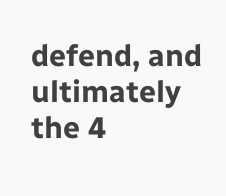defend, and ultimately the 4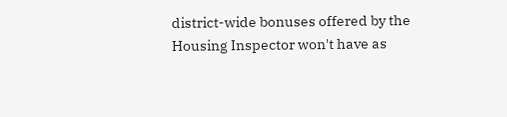district-wide bonuses offered by the Housing Inspector won't have as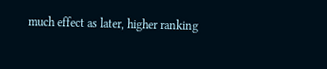much effect as later, higher ranking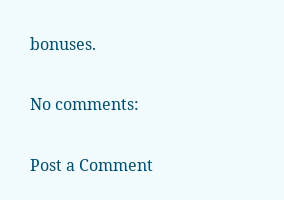bonuses.

No comments:

Post a Comment